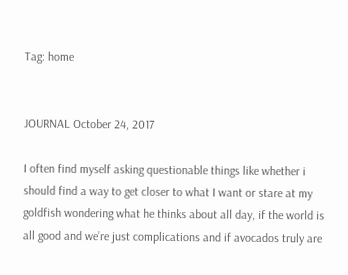Tag: home


JOURNAL October 24, 2017

I often find myself asking questionable things like whether i should find a way to get closer to what I want or stare at my goldfish wondering what he thinks about all day, if the world is all good and we’re just complications and if avocados truly are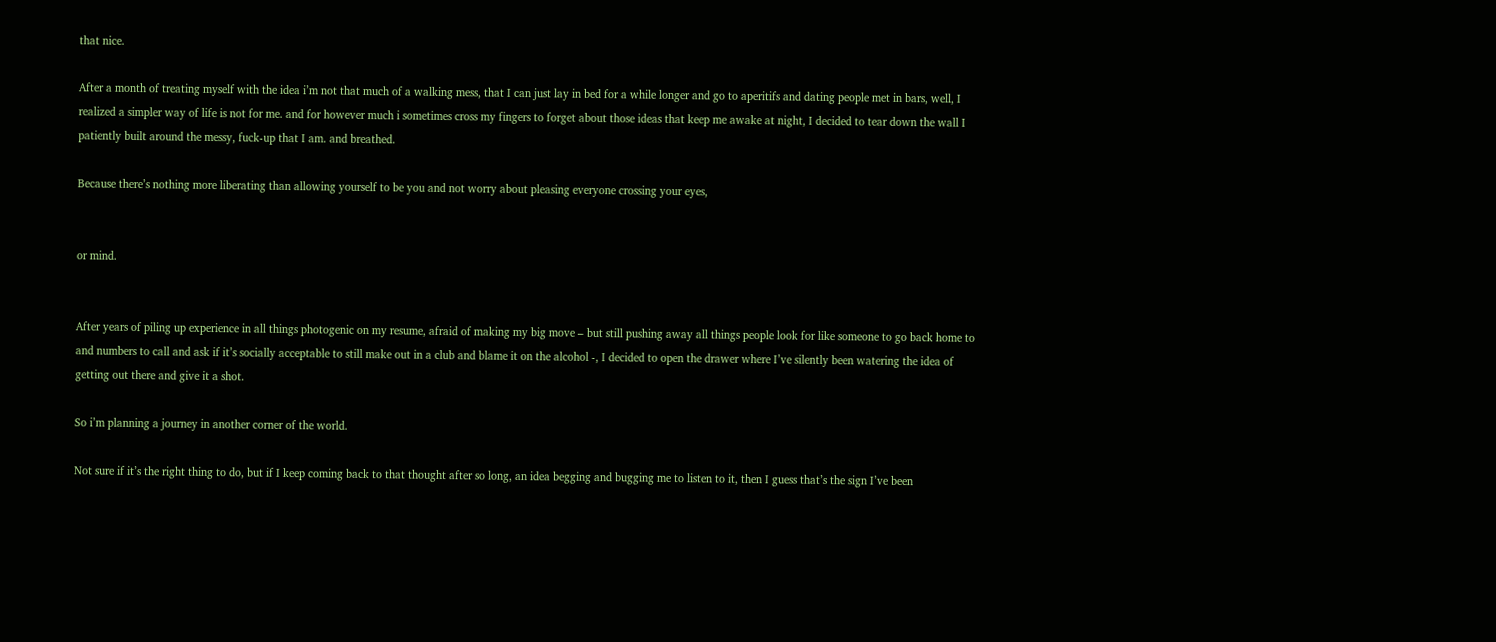that nice.

After a month of treating myself with the idea i’m not that much of a walking mess, that I can just lay in bed for a while longer and go to aperitifs and dating people met in bars, well, I realized a simpler way of life is not for me. and for however much i sometimes cross my fingers to forget about those ideas that keep me awake at night, I decided to tear down the wall I patiently built around the messy, fuck-up that I am. and breathed.

Because there’s nothing more liberating than allowing yourself to be you and not worry about pleasing everyone crossing your eyes,


or mind.


After years of piling up experience in all things photogenic on my resume, afraid of making my big move – but still pushing away all things people look for like someone to go back home to and numbers to call and ask if it’s socially acceptable to still make out in a club and blame it on the alcohol -, I decided to open the drawer where I’ve silently been watering the idea of getting out there and give it a shot.

So i’m planning a journey in another corner of the world.

Not sure if it’s the right thing to do, but if I keep coming back to that thought after so long, an idea begging and bugging me to listen to it, then I guess that’s the sign I’ve been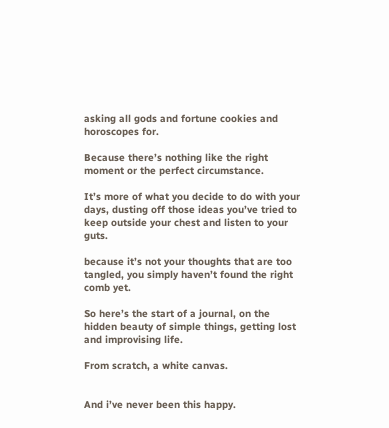asking all gods and fortune cookies and horoscopes for.

Because there’s nothing like the right moment or the perfect circumstance.

It’s more of what you decide to do with your days, dusting off those ideas you’ve tried to keep outside your chest and listen to your guts.

because it’s not your thoughts that are too tangled, you simply haven’t found the right comb yet.

So here’s the start of a journal, on the hidden beauty of simple things, getting lost and improvising life.

From scratch, a white canvas.


And i’ve never been this happy.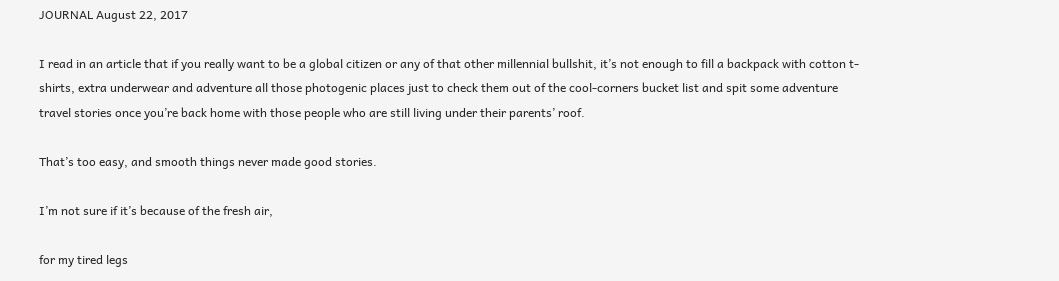JOURNAL August 22, 2017

I read in an article that if you really want to be a global citizen or any of that other millennial bullshit, it’s not enough to fill a backpack with cotton t-shirts, extra underwear and adventure all those photogenic places just to check them out of the cool-corners bucket list and spit some adventure travel stories once you’re back home with those people who are still living under their parents’ roof.

That’s too easy, and smooth things never made good stories.

I’m not sure if it’s because of the fresh air,

for my tired legs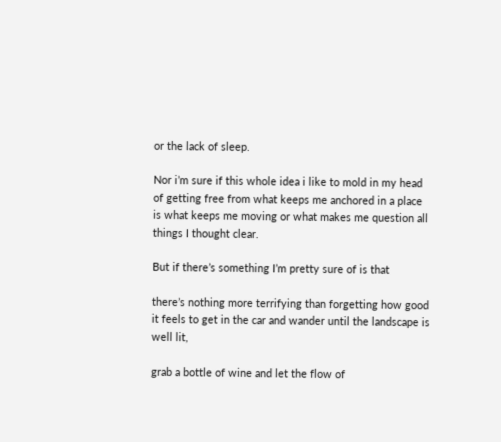or the lack of sleep.

Nor i’m sure if this whole idea i like to mold in my head of getting free from what keeps me anchored in a place is what keeps me moving or what makes me question all things I thought clear.

But if there’s something I’m pretty sure of is that

there’s nothing more terrifying than forgetting how good it feels to get in the car and wander until the landscape is well lit,

grab a bottle of wine and let the flow of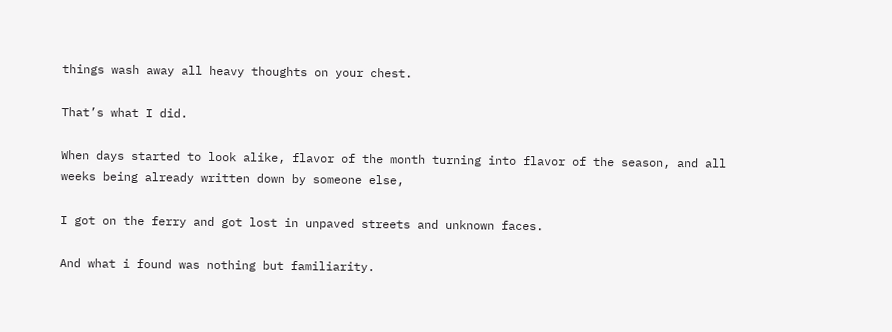things wash away all heavy thoughts on your chest.

That’s what I did.

When days started to look alike, flavor of the month turning into flavor of the season, and all weeks being already written down by someone else,

I got on the ferry and got lost in unpaved streets and unknown faces.

And what i found was nothing but familiarity.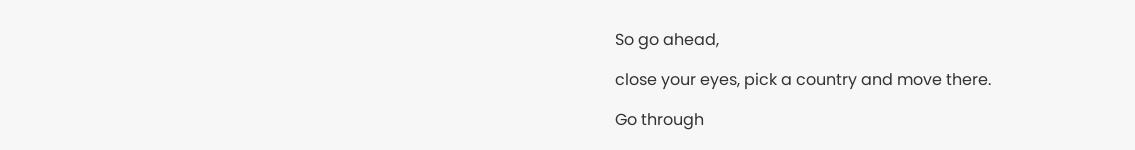So go ahead,

close your eyes, pick a country and move there.

Go through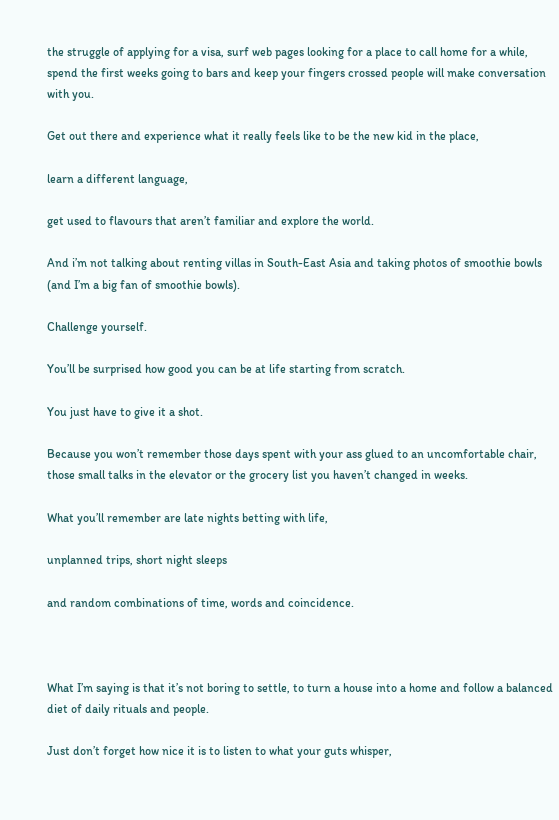the struggle of applying for a visa, surf web pages looking for a place to call home for a while, spend the first weeks going to bars and keep your fingers crossed people will make conversation with you.

Get out there and experience what it really feels like to be the new kid in the place,

learn a different language,

get used to flavours that aren’t familiar and explore the world.

And i’m not talking about renting villas in South-East Asia and taking photos of smoothie bowls (and I’m a big fan of smoothie bowls).

Challenge yourself.

You’ll be surprised how good you can be at life starting from scratch.

You just have to give it a shot.

Because you won’t remember those days spent with your ass glued to an uncomfortable chair, those small talks in the elevator or the grocery list you haven’t changed in weeks.

What you’ll remember are late nights betting with life,

unplanned trips, short night sleeps

and random combinations of time, words and coincidence.



What I’m saying is that it’s not boring to settle, to turn a house into a home and follow a balanced diet of daily rituals and people.

Just don’t forget how nice it is to listen to what your guts whisper,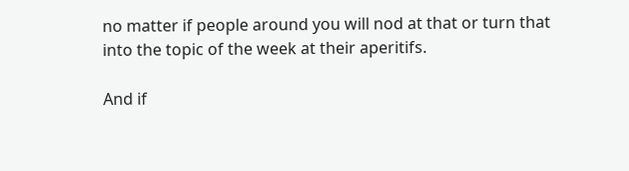no matter if people around you will nod at that or turn that into the topic of the week at their aperitifs.

And if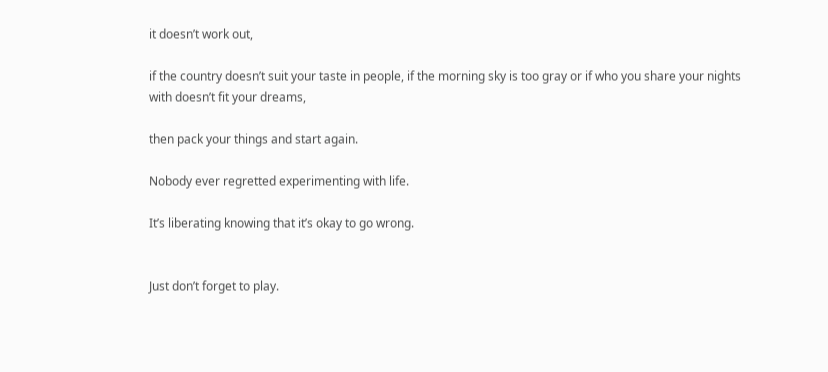it doesn’t work out,

if the country doesn’t suit your taste in people, if the morning sky is too gray or if who you share your nights with doesn’t fit your dreams,

then pack your things and start again.

Nobody ever regretted experimenting with life.

It’s liberating knowing that it’s okay to go wrong.


Just don’t forget to play.